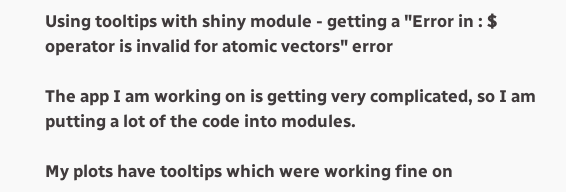Using tooltips with shiny module - getting a "Error in : $ operator is invalid for atomic vectors" error

The app I am working on is getting very complicated, so I am putting a lot of the code into modules.

My plots have tooltips which were working fine on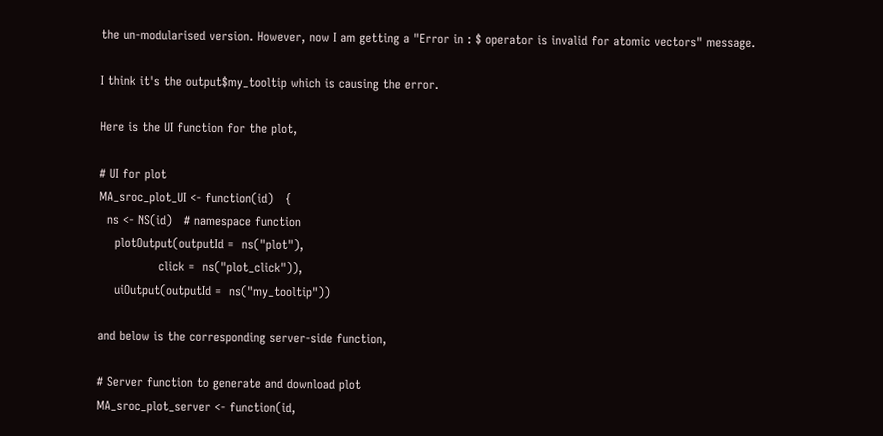the un-modularised version. However, now I am getting a "Error in : $ operator is invalid for atomic vectors" message.

I think it's the output$my_tooltip which is causing the error.

Here is the UI function for the plot,

# UI for plot
MA_sroc_plot_UI <- function(id)   {
  ns <- NS(id)   # namespace function
    plotOutput(outputId =  ns("plot"),
               click =  ns("plot_click")),
    uiOutput(outputId =  ns("my_tooltip"))

and below is the corresponding server-side function,

# Server function to generate and download plot
MA_sroc_plot_server <- function(id,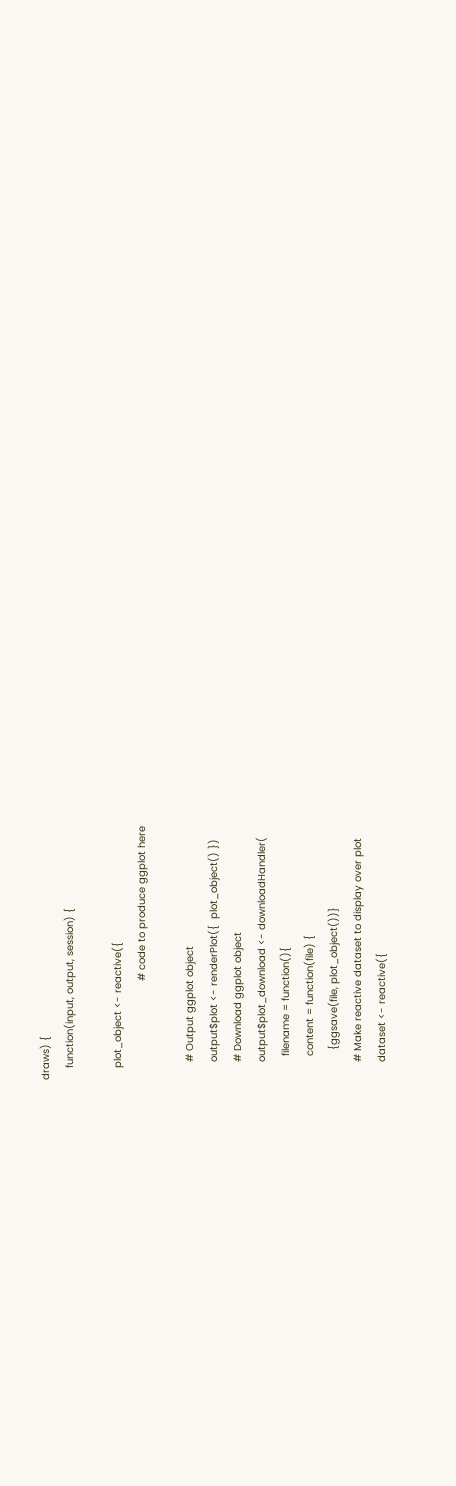draws) {
    function(input, output, session) {

    plot_object <- reactive({
                                 # code to produce ggplot here

      # Output ggplot object
      output$plot <- renderPlot({  plot_object() })
      # Download ggplot object
      output$plot_download <- downloadHandler(
        filename = function(){
        content = function(file) {
          {ggsave(file, plot_object())}
      # Make reactive dataset to display over plot
      dataset <- reactive({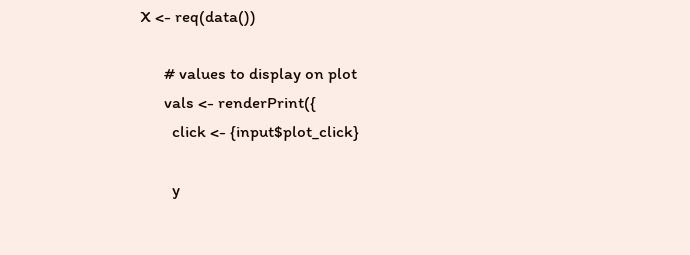X <- req(data())

      # values to display on plot
      vals <- renderPrint({
        click <- {input$plot_click}

        y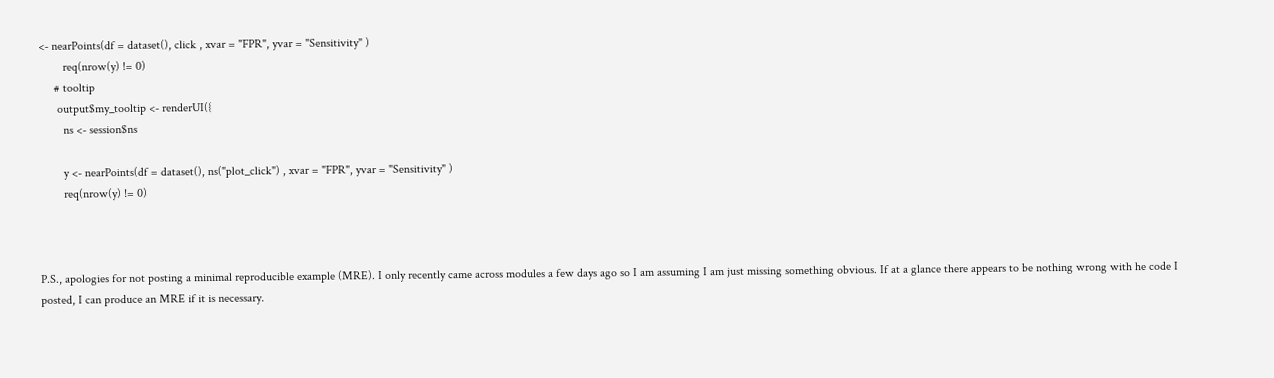<- nearPoints(df = dataset(), click , xvar = "FPR", yvar = "Sensitivity" )
        req(nrow(y) != 0)
     # tooltip
      output$my_tooltip <- renderUI({
        ns <- session$ns

        y <- nearPoints(df = dataset(), ns("plot_click") , xvar = "FPR", yvar = "Sensitivity" )
        req(nrow(y) != 0)



P.S., apologies for not posting a minimal reproducible example (MRE). I only recently came across modules a few days ago so I am assuming I am just missing something obvious. If at a glance there appears to be nothing wrong with he code I posted, I can produce an MRE if it is necessary.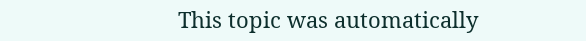This topic was automatically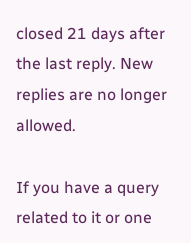closed 21 days after the last reply. New replies are no longer allowed.

If you have a query related to it or one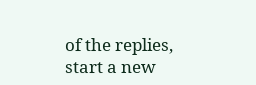of the replies, start a new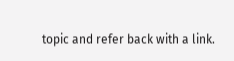topic and refer back with a link.